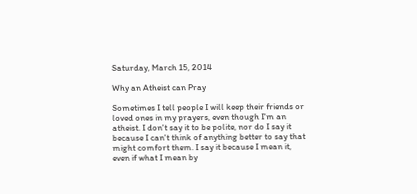Saturday, March 15, 2014

Why an Atheist can Pray

Sometimes I tell people I will keep their friends or loved ones in my prayers, even though I'm an atheist. I don't say it to be polite, nor do I say it because I can't think of anything better to say that might comfort them. I say it because I mean it, even if what I mean by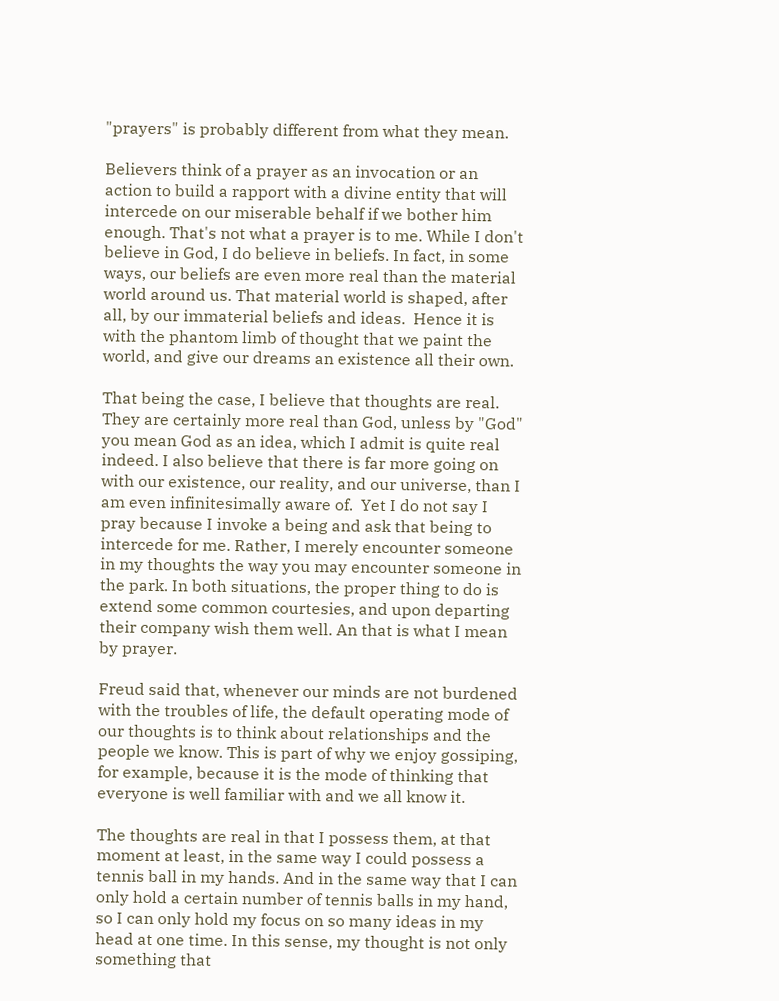"prayers" is probably different from what they mean.

Believers think of a prayer as an invocation or an action to build a rapport with a divine entity that will intercede on our miserable behalf if we bother him enough. That's not what a prayer is to me. While I don't believe in God, I do believe in beliefs. In fact, in some ways, our beliefs are even more real than the material world around us. That material world is shaped, after all, by our immaterial beliefs and ideas.  Hence it is with the phantom limb of thought that we paint the world, and give our dreams an existence all their own.

That being the case, I believe that thoughts are real.  They are certainly more real than God, unless by "God" you mean God as an idea, which I admit is quite real indeed. I also believe that there is far more going on with our existence, our reality, and our universe, than I am even infinitesimally aware of.  Yet I do not say I pray because I invoke a being and ask that being to intercede for me. Rather, I merely encounter someone in my thoughts the way you may encounter someone in the park. In both situations, the proper thing to do is extend some common courtesies, and upon departing their company wish them well. An that is what I mean by prayer.

Freud said that, whenever our minds are not burdened with the troubles of life, the default operating mode of our thoughts is to think about relationships and the people we know. This is part of why we enjoy gossiping, for example, because it is the mode of thinking that everyone is well familiar with and we all know it.

The thoughts are real in that I possess them, at that moment at least, in the same way I could possess a tennis ball in my hands. And in the same way that I can only hold a certain number of tennis balls in my hand, so I can only hold my focus on so many ideas in my head at one time. In this sense, my thought is not only something that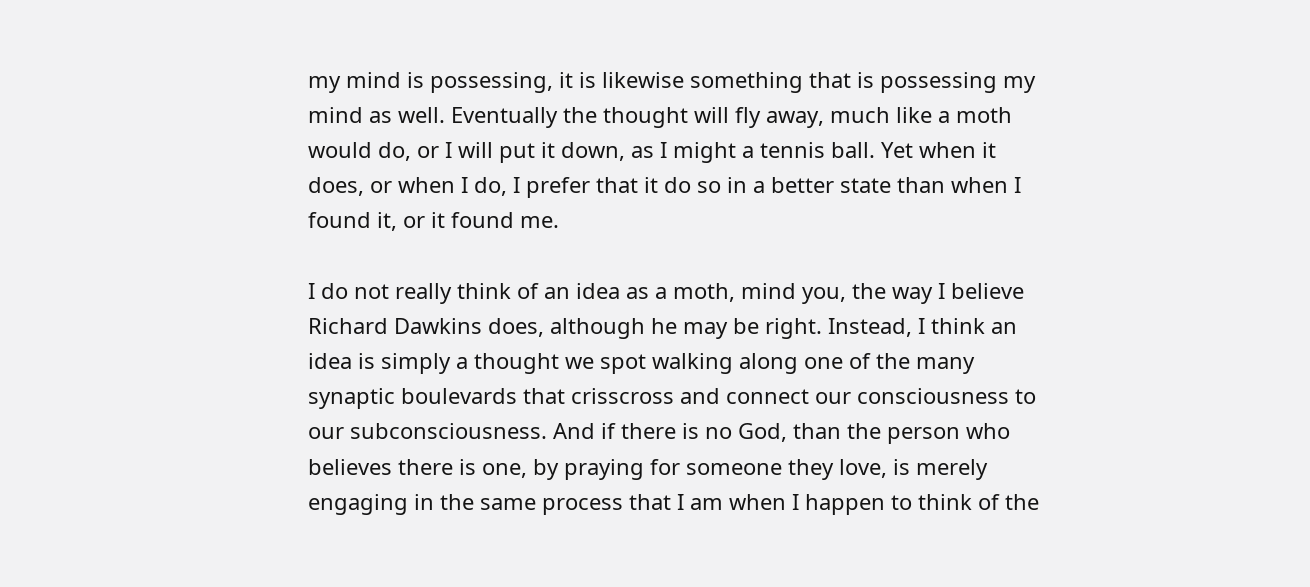my mind is possessing, it is likewise something that is possessing my mind as well. Eventually the thought will fly away, much like a moth would do, or I will put it down, as I might a tennis ball. Yet when it does, or when I do, I prefer that it do so in a better state than when I found it, or it found me.

I do not really think of an idea as a moth, mind you, the way I believe Richard Dawkins does, although he may be right. Instead, I think an idea is simply a thought we spot walking along one of the many synaptic boulevards that crisscross and connect our consciousness to our subconsciousness. And if there is no God, than the person who believes there is one, by praying for someone they love, is merely engaging in the same process that I am when I happen to think of the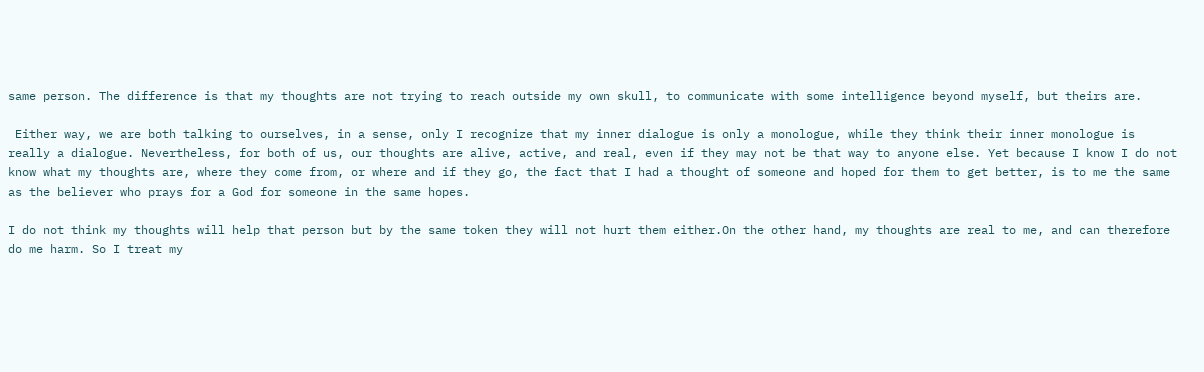same person. The difference is that my thoughts are not trying to reach outside my own skull, to communicate with some intelligence beyond myself, but theirs are.

 Either way, we are both talking to ourselves, in a sense, only I recognize that my inner dialogue is only a monologue, while they think their inner monologue is really a dialogue. Nevertheless, for both of us, our thoughts are alive, active, and real, even if they may not be that way to anyone else. Yet because I know I do not know what my thoughts are, where they come from, or where and if they go, the fact that I had a thought of someone and hoped for them to get better, is to me the same as the believer who prays for a God for someone in the same hopes.

I do not think my thoughts will help that person but by the same token they will not hurt them either.On the other hand, my thoughts are real to me, and can therefore do me harm. So I treat my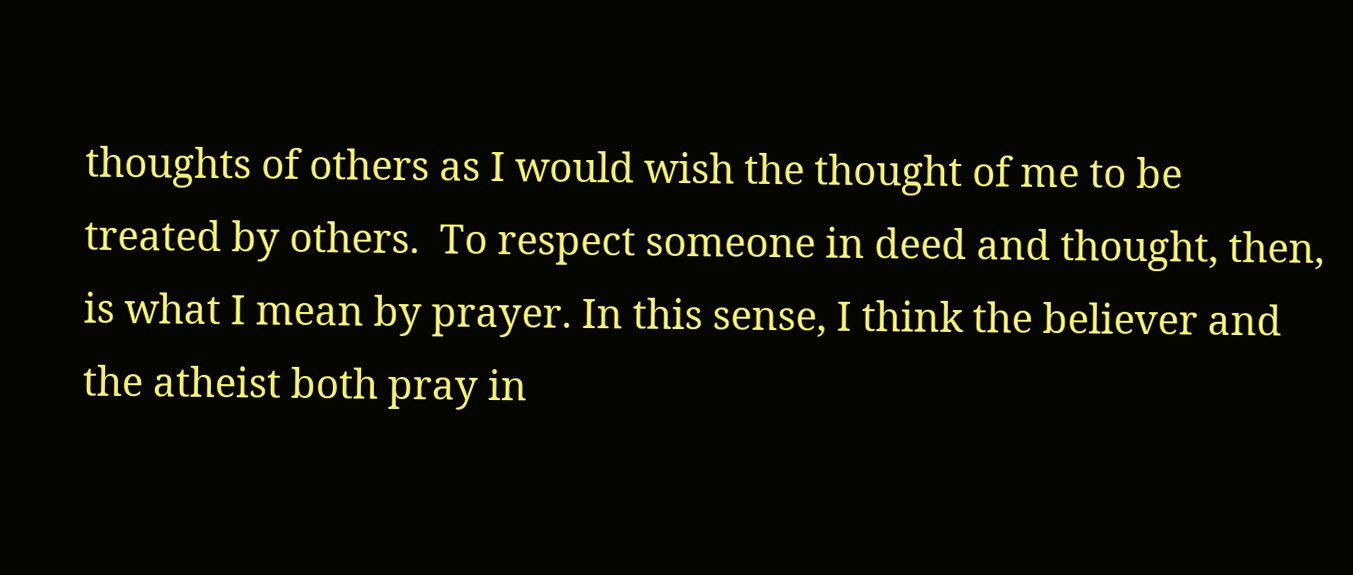thoughts of others as I would wish the thought of me to be treated by others.  To respect someone in deed and thought, then, is what I mean by prayer. In this sense, I think the believer and the atheist both pray in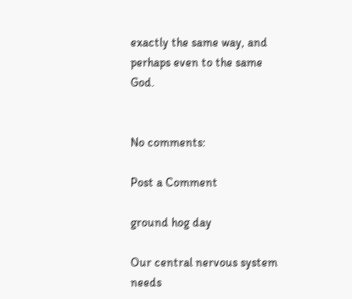exactly the same way, and perhaps even to the same God.


No comments:

Post a Comment

ground hog day

Our central nervous system needs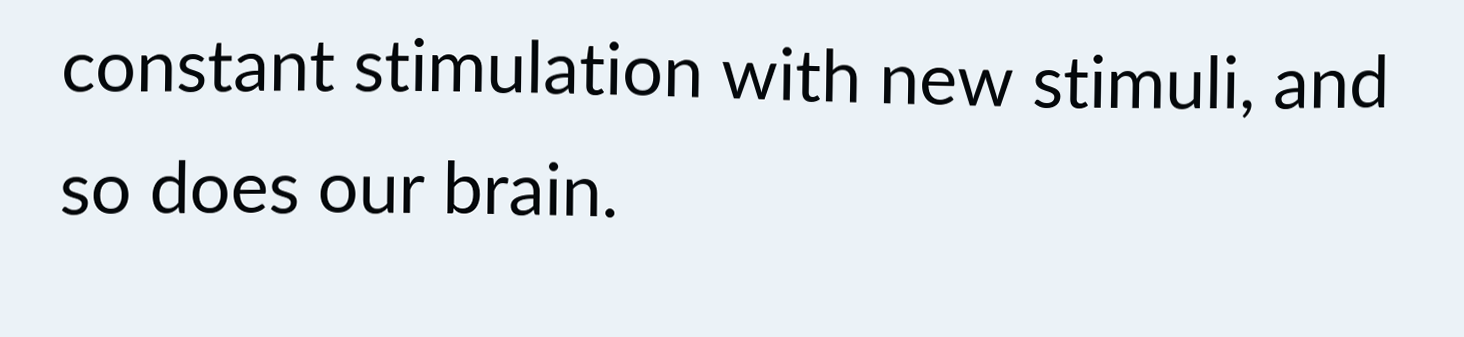constant stimulation with new stimuli, and so does our brain.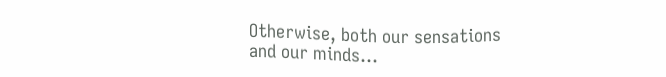Otherwise, both our sensations and our minds...